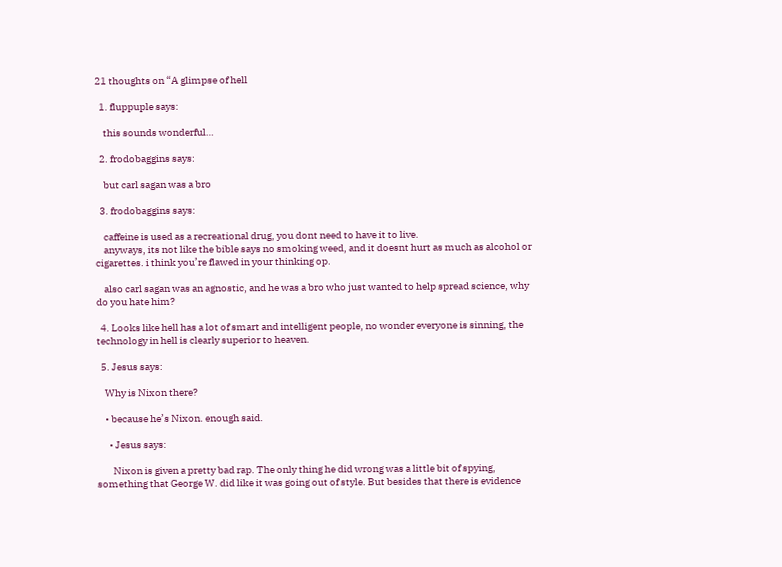21 thoughts on “A glimpse of hell

  1. fluppuple says:

    this sounds wonderful…

  2. frodobaggins says:

    but carl sagan was a bro

  3. frodobaggins says:

    caffeine is used as a recreational drug, you dont need to have it to live.
    anyways, its not like the bible says no smoking weed, and it doesnt hurt as much as alcohol or cigarettes. i think you’re flawed in your thinking op.

    also carl sagan was an agnostic, and he was a bro who just wanted to help spread science, why do you hate him?

  4. Looks like hell has a lot of smart and intelligent people, no wonder everyone is sinning, the technology in hell is clearly superior to heaven.

  5. Jesus says:

    Why is Nixon there?

    • because he’s Nixon. enough said.

      • Jesus says:

        Nixon is given a pretty bad rap. The only thing he did wrong was a little bit of spying, something that George W. did like it was going out of style. But besides that there is evidence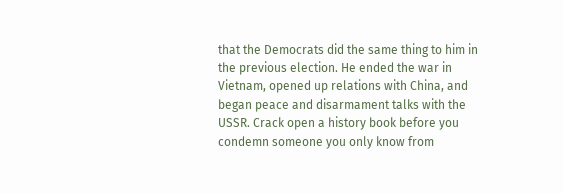that the Democrats did the same thing to him in the previous election. He ended the war in Vietnam, opened up relations with China, and began peace and disarmament talks with the USSR. Crack open a history book before you condemn someone you only know from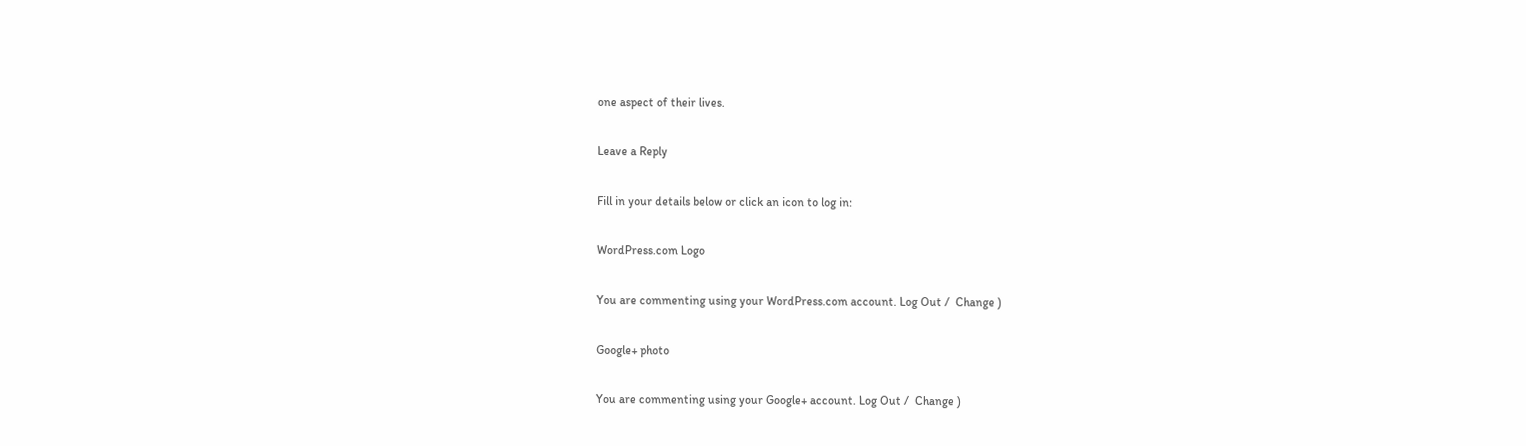one aspect of their lives.

Leave a Reply

Fill in your details below or click an icon to log in:

WordPress.com Logo

You are commenting using your WordPress.com account. Log Out /  Change )

Google+ photo

You are commenting using your Google+ account. Log Out /  Change )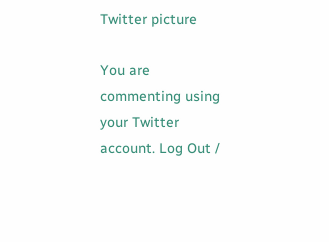Twitter picture

You are commenting using your Twitter account. Log Out /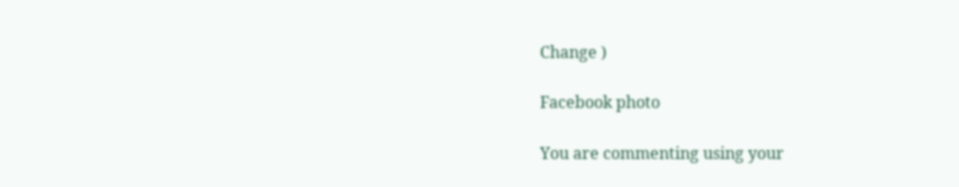Change )

Facebook photo

You are commenting using your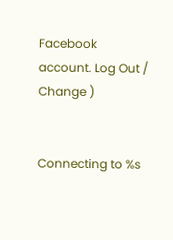Facebook account. Log Out /  Change )


Connecting to %s